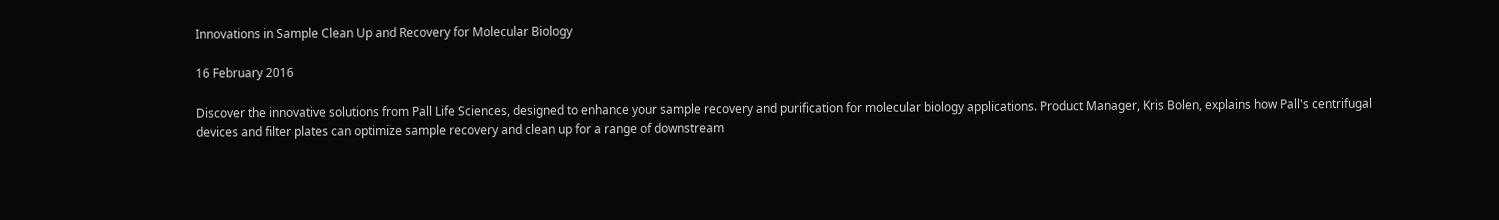Innovations in Sample Clean Up and Recovery for Molecular Biology

16 February 2016

Discover the innovative solutions from Pall Life Sciences, designed to enhance your sample recovery and purification for molecular biology applications. Product Manager, Kris Bolen, explains how Pall's centrifugal devices and filter plates can optimize sample recovery and clean up for a range of downstream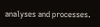analyses and processes.